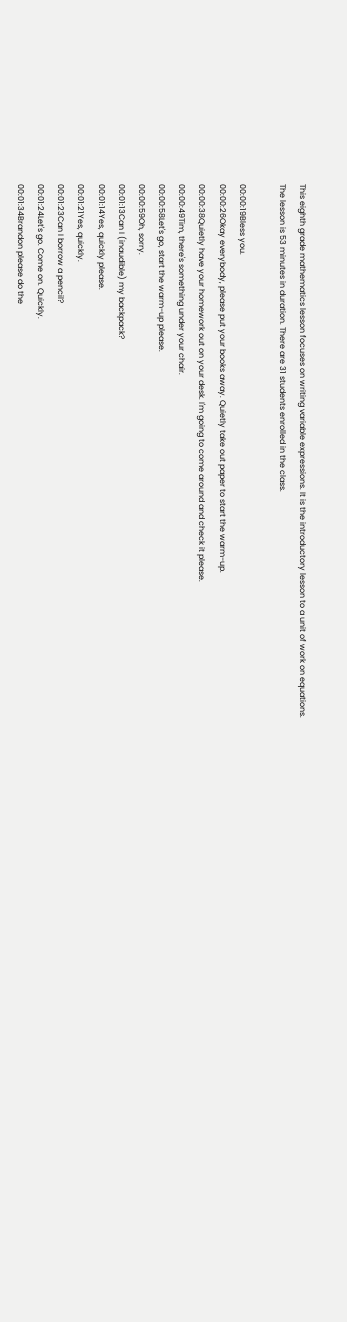This eighth grade mathematics lesson focuses on writing variable expressions. It is the introductory lesson to a unit of work on equations. The lesson is 53 minutes in duration. There are 31 students enrolled in the class.

00:00:19Bless you.
00:00:26Okay everybody, please put your books away. Quietly take out paper to start the warm-up.
00:00:38Quietly have your homework out on your desk. I'm going to come around and check it please.
00:00:49Tim, there's something under your chair.
00:00:58Let's go, start the warm-up please.
00:00:59Oh, sorry.
00:01:13Can I (inaudible) my backpack?
00:01:14Yes, quickly please.
00:01:21Yes, quickly.
00:01:23Can I borrow a pencil?
00:01:24Let's go. Come on. Quickly.
00:01:34Brandon please do the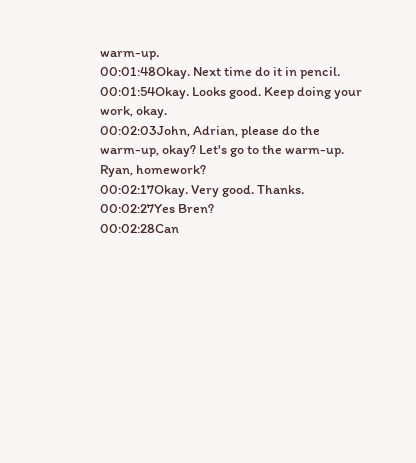warm-up.
00:01:48Okay. Next time do it in pencil.
00:01:54Okay. Looks good. Keep doing your work, okay.
00:02:03John, Adrian, please do the warm-up, okay? Let's go to the warm-up. Ryan, homework?
00:02:17Okay. Very good. Thanks.
00:02:27Yes Bren?
00:02:28Can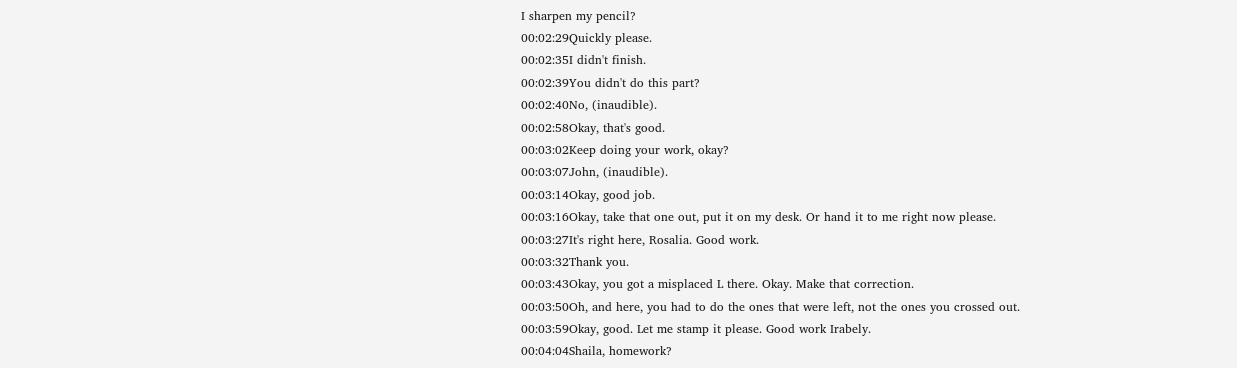I sharpen my pencil?
00:02:29Quickly please.
00:02:35I didn't finish.
00:02:39You didn't do this part?
00:02:40No, (inaudible).
00:02:58Okay, that's good.
00:03:02Keep doing your work, okay?
00:03:07John, (inaudible).
00:03:14Okay, good job.
00:03:16Okay, take that one out, put it on my desk. Or hand it to me right now please.
00:03:27It's right here, Rosalia. Good work.
00:03:32Thank you.
00:03:43Okay, you got a misplaced L there. Okay. Make that correction.
00:03:50Oh, and here, you had to do the ones that were left, not the ones you crossed out.
00:03:59Okay, good. Let me stamp it please. Good work Irabely.
00:04:04Shaila, homework?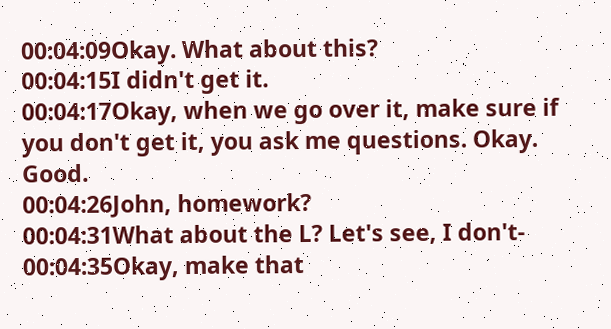00:04:09Okay. What about this?
00:04:15I didn't get it.
00:04:17Okay, when we go over it, make sure if you don't get it, you ask me questions. Okay. Good.
00:04:26John, homework?
00:04:31What about the L? Let's see, I don't-
00:04:35Okay, make that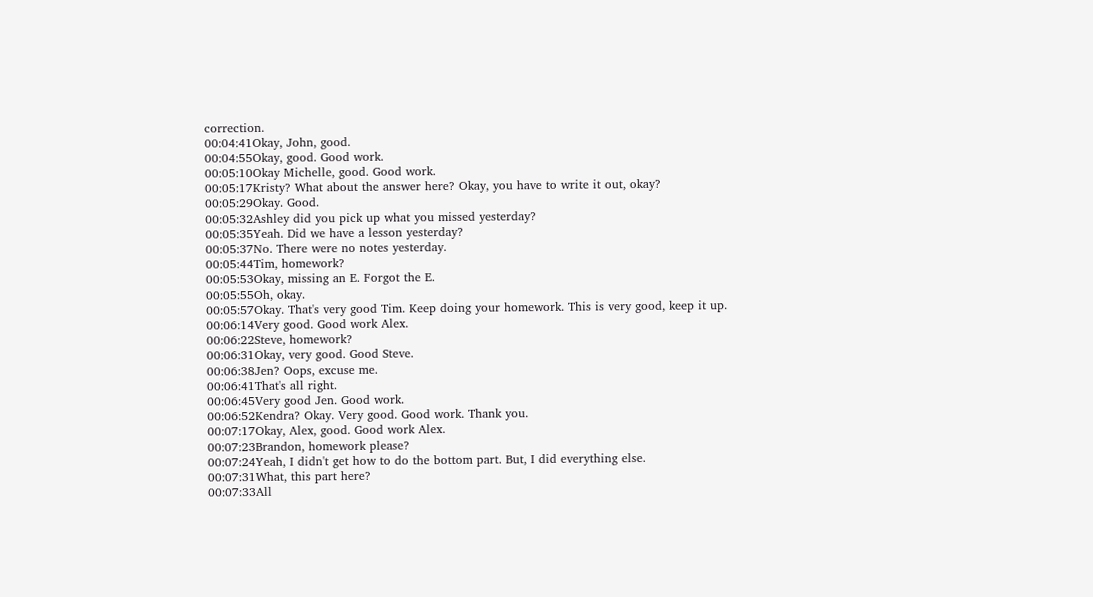correction.
00:04:41Okay, John, good.
00:04:55Okay, good. Good work.
00:05:10Okay Michelle, good. Good work.
00:05:17Kristy? What about the answer here? Okay, you have to write it out, okay?
00:05:29Okay. Good.
00:05:32Ashley did you pick up what you missed yesterday?
00:05:35Yeah. Did we have a lesson yesterday?
00:05:37No. There were no notes yesterday.
00:05:44Tim, homework?
00:05:53Okay, missing an E. Forgot the E.
00:05:55Oh, okay.
00:05:57Okay. That's very good Tim. Keep doing your homework. This is very good, keep it up.
00:06:14Very good. Good work Alex.
00:06:22Steve, homework?
00:06:31Okay, very good. Good Steve.
00:06:38Jen? Oops, excuse me.
00:06:41That's all right.
00:06:45Very good Jen. Good work.
00:06:52Kendra? Okay. Very good. Good work. Thank you.
00:07:17Okay, Alex, good. Good work Alex.
00:07:23Brandon, homework please?
00:07:24Yeah, I didn't get how to do the bottom part. But, I did everything else.
00:07:31What, this part here?
00:07:33All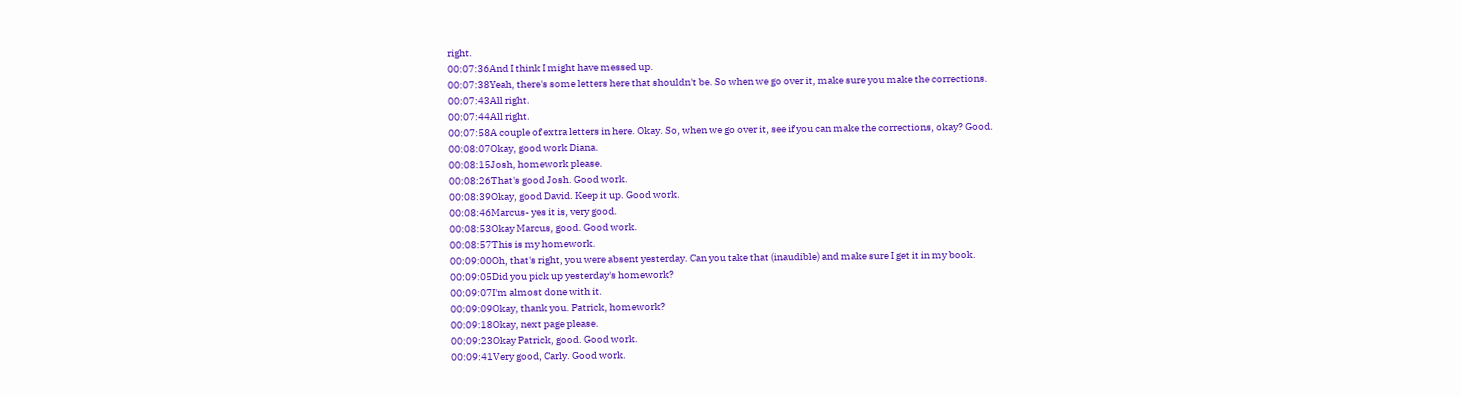right.
00:07:36And I think I might have messed up.
00:07:38Yeah, there's some letters here that shouldn't be. So when we go over it, make sure you make the corrections.
00:07:43All right.
00:07:44All right.
00:07:58A couple of extra letters in here. Okay. So, when we go over it, see if you can make the corrections, okay? Good.
00:08:07Okay, good work Diana.
00:08:15Josh, homework please.
00:08:26That's good Josh. Good work.
00:08:39Okay, good David. Keep it up. Good work.
00:08:46Marcus- yes it is, very good.
00:08:53Okay Marcus, good. Good work.
00:08:57This is my homework.
00:09:00Oh, that's right, you were absent yesterday. Can you take that (inaudible) and make sure I get it in my book.
00:09:05Did you pick up yesterday's homework?
00:09:07I'm almost done with it.
00:09:09Okay, thank you. Patrick, homework?
00:09:18Okay, next page please.
00:09:23Okay Patrick, good. Good work.
00:09:41Very good, Carly. Good work.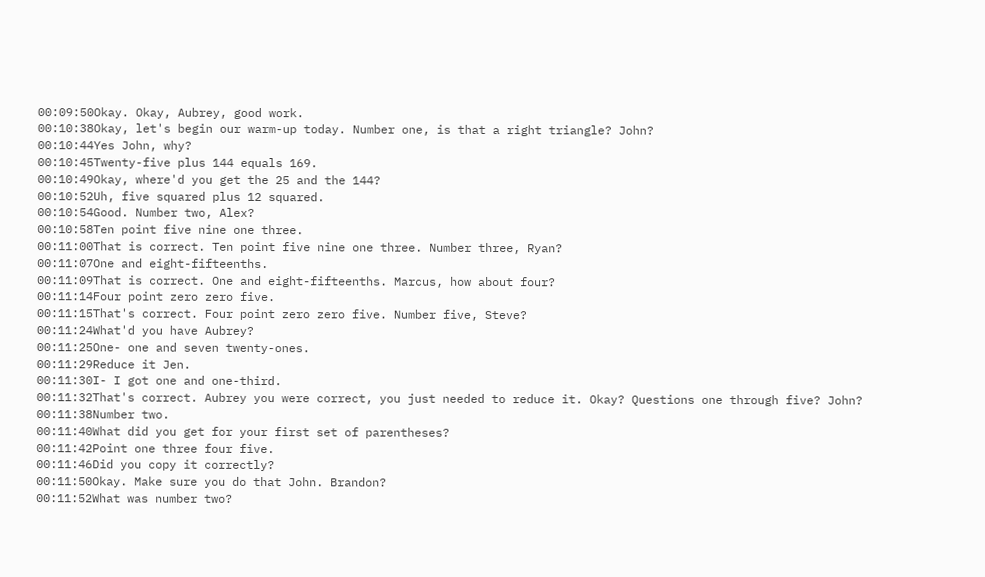00:09:50Okay. Okay, Aubrey, good work.
00:10:38Okay, let's begin our warm-up today. Number one, is that a right triangle? John?
00:10:44Yes John, why?
00:10:45Twenty-five plus 144 equals 169.
00:10:49Okay, where'd you get the 25 and the 144?
00:10:52Uh, five squared plus 12 squared.
00:10:54Good. Number two, Alex?
00:10:58Ten point five nine one three.
00:11:00That is correct. Ten point five nine one three. Number three, Ryan?
00:11:07One and eight-fifteenths.
00:11:09That is correct. One and eight-fifteenths. Marcus, how about four?
00:11:14Four point zero zero five.
00:11:15That's correct. Four point zero zero five. Number five, Steve?
00:11:24What'd you have Aubrey?
00:11:25One- one and seven twenty-ones.
00:11:29Reduce it Jen.
00:11:30I- I got one and one-third.
00:11:32That's correct. Aubrey you were correct, you just needed to reduce it. Okay? Questions one through five? John?
00:11:38Number two.
00:11:40What did you get for your first set of parentheses?
00:11:42Point one three four five.
00:11:46Did you copy it correctly?
00:11:50Okay. Make sure you do that John. Brandon?
00:11:52What was number two?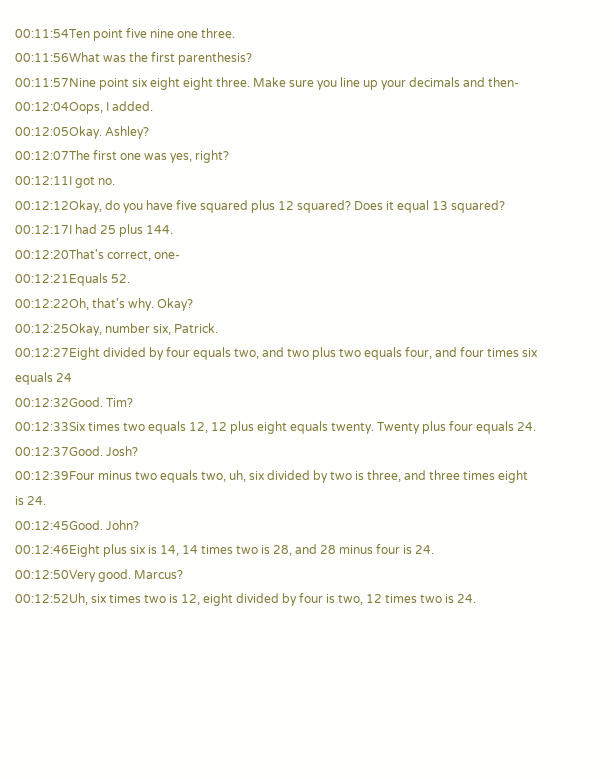00:11:54Ten point five nine one three.
00:11:56What was the first parenthesis?
00:11:57Nine point six eight eight three. Make sure you line up your decimals and then-
00:12:04Oops, I added.
00:12:05Okay. Ashley?
00:12:07The first one was yes, right?
00:12:11I got no.
00:12:12Okay, do you have five squared plus 12 squared? Does it equal 13 squared?
00:12:17I had 25 plus 144.
00:12:20That's correct, one-
00:12:21Equals 52.
00:12:22Oh, that's why. Okay?
00:12:25Okay, number six, Patrick.
00:12:27Eight divided by four equals two, and two plus two equals four, and four times six equals 24
00:12:32Good. Tim?
00:12:33Six times two equals 12, 12 plus eight equals twenty. Twenty plus four equals 24.
00:12:37Good. Josh?
00:12:39Four minus two equals two, uh, six divided by two is three, and three times eight is 24.
00:12:45Good. John?
00:12:46Eight plus six is 14, 14 times two is 28, and 28 minus four is 24.
00:12:50Very good. Marcus?
00:12:52Uh, six times two is 12, eight divided by four is two, 12 times two is 24.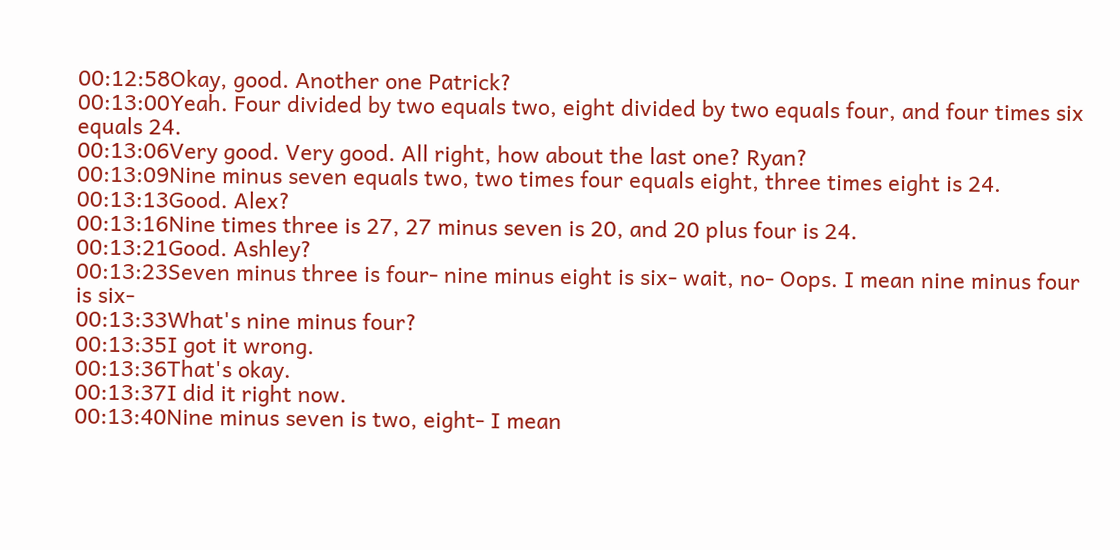00:12:58Okay, good. Another one Patrick?
00:13:00Yeah. Four divided by two equals two, eight divided by two equals four, and four times six equals 24.
00:13:06Very good. Very good. All right, how about the last one? Ryan?
00:13:09Nine minus seven equals two, two times four equals eight, three times eight is 24.
00:13:13Good. Alex?
00:13:16Nine times three is 27, 27 minus seven is 20, and 20 plus four is 24.
00:13:21Good. Ashley?
00:13:23Seven minus three is four- nine minus eight is six- wait, no- Oops. I mean nine minus four is six-
00:13:33What's nine minus four?
00:13:35I got it wrong.
00:13:36That's okay.
00:13:37I did it right now.
00:13:40Nine minus seven is two, eight- I mean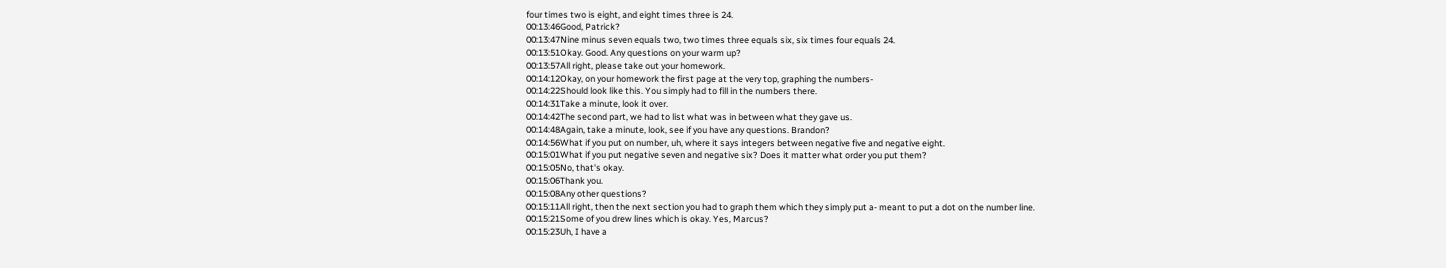four times two is eight, and eight times three is 24.
00:13:46Good, Patrick?
00:13:47Nine minus seven equals two, two times three equals six, six times four equals 24.
00:13:51Okay. Good. Any questions on your warm up?
00:13:57All right, please take out your homework.
00:14:12Okay, on your homework the first page at the very top, graphing the numbers-
00:14:22Should look like this. You simply had to fill in the numbers there.
00:14:31Take a minute, look it over.
00:14:42The second part, we had to list what was in between what they gave us.
00:14:48Again, take a minute, look, see if you have any questions. Brandon?
00:14:56What if you put on number, uh, where it says integers between negative five and negative eight.
00:15:01What if you put negative seven and negative six? Does it matter what order you put them?
00:15:05No, that's okay.
00:15:06Thank you.
00:15:08Any other questions?
00:15:11All right, then the next section you had to graph them which they simply put a- meant to put a dot on the number line.
00:15:21Some of you drew lines which is okay. Yes, Marcus?
00:15:23Uh, I have a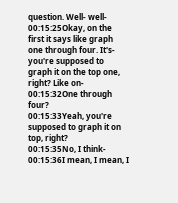question. Well- well-
00:15:25Okay, on the first it says like graph one through four. It's- you're supposed to graph it on the top one, right? Like on-
00:15:32One through four?
00:15:33Yeah, you're supposed to graph it on top, right?
00:15:35No, I think-
00:15:36I mean, I mean, I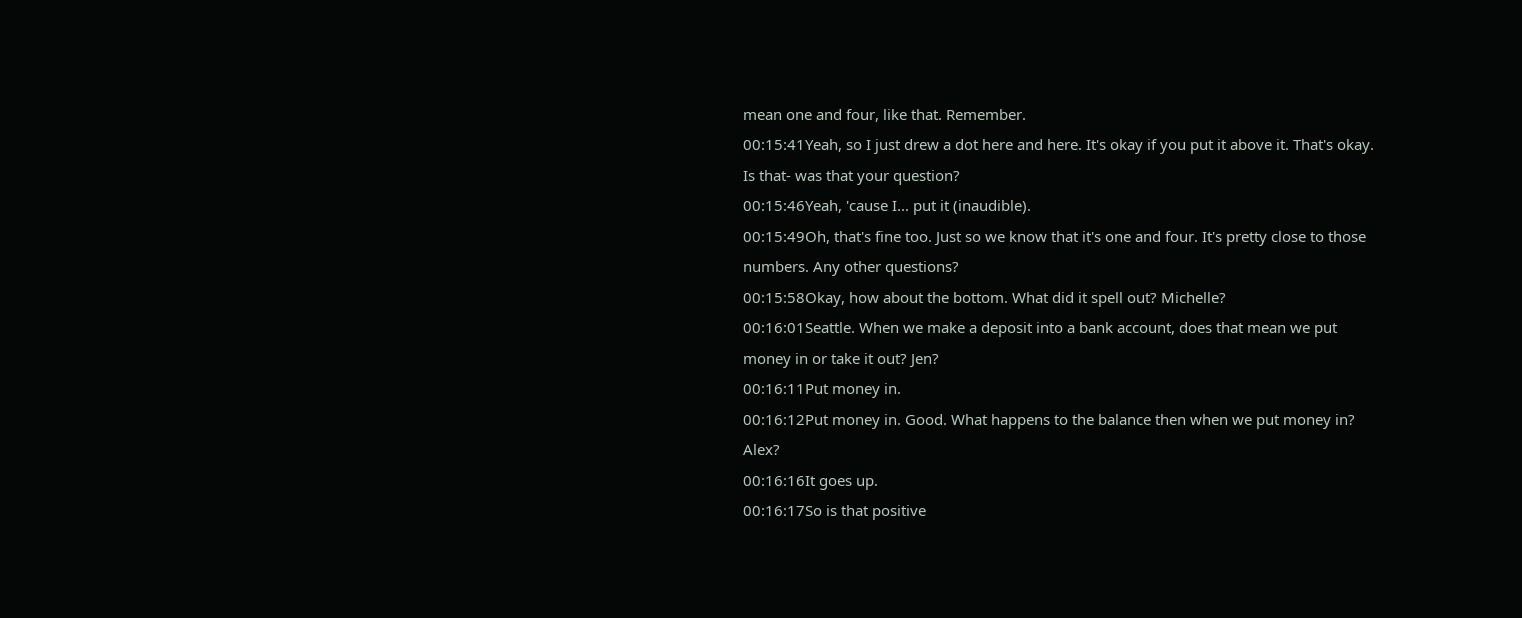mean one and four, like that. Remember.
00:15:41Yeah, so I just drew a dot here and here. It's okay if you put it above it. That's okay. Is that- was that your question?
00:15:46Yeah, 'cause I... put it (inaudible).
00:15:49Oh, that's fine too. Just so we know that it's one and four. It's pretty close to those numbers. Any other questions?
00:15:58Okay, how about the bottom. What did it spell out? Michelle?
00:16:01Seattle. When we make a deposit into a bank account, does that mean we put money in or take it out? Jen?
00:16:11Put money in.
00:16:12Put money in. Good. What happens to the balance then when we put money in? Alex?
00:16:16It goes up.
00:16:17So is that positive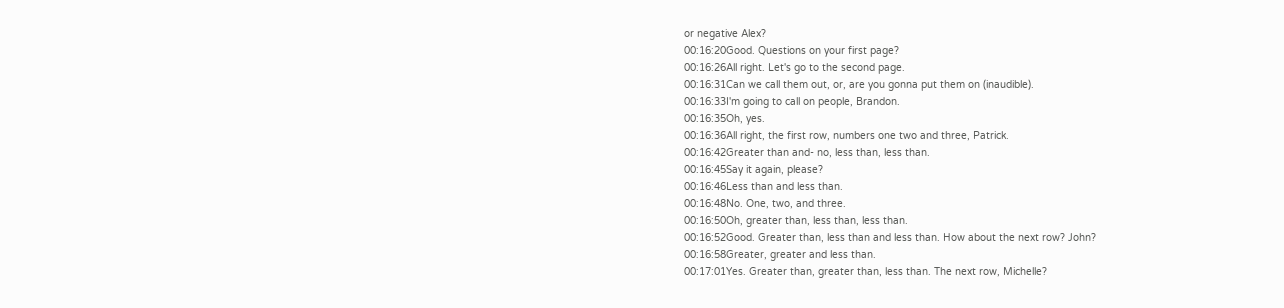or negative Alex?
00:16:20Good. Questions on your first page?
00:16:26All right. Let's go to the second page.
00:16:31Can we call them out, or, are you gonna put them on (inaudible).
00:16:33I'm going to call on people, Brandon.
00:16:35Oh, yes.
00:16:36All right, the first row, numbers one two and three, Patrick.
00:16:42Greater than and- no, less than, less than.
00:16:45Say it again, please?
00:16:46Less than and less than.
00:16:48No. One, two, and three.
00:16:50Oh, greater than, less than, less than.
00:16:52Good. Greater than, less than and less than. How about the next row? John?
00:16:58Greater, greater and less than.
00:17:01Yes. Greater than, greater than, less than. The next row, Michelle?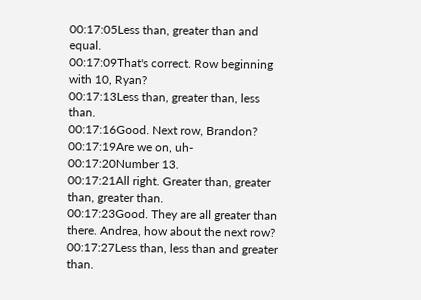00:17:05Less than, greater than and equal.
00:17:09That's correct. Row beginning with 10, Ryan?
00:17:13Less than, greater than, less than.
00:17:16Good. Next row, Brandon?
00:17:19Are we on, uh-
00:17:20Number 13.
00:17:21All right. Greater than, greater than, greater than.
00:17:23Good. They are all greater than there. Andrea, how about the next row?
00:17:27Less than, less than and greater than.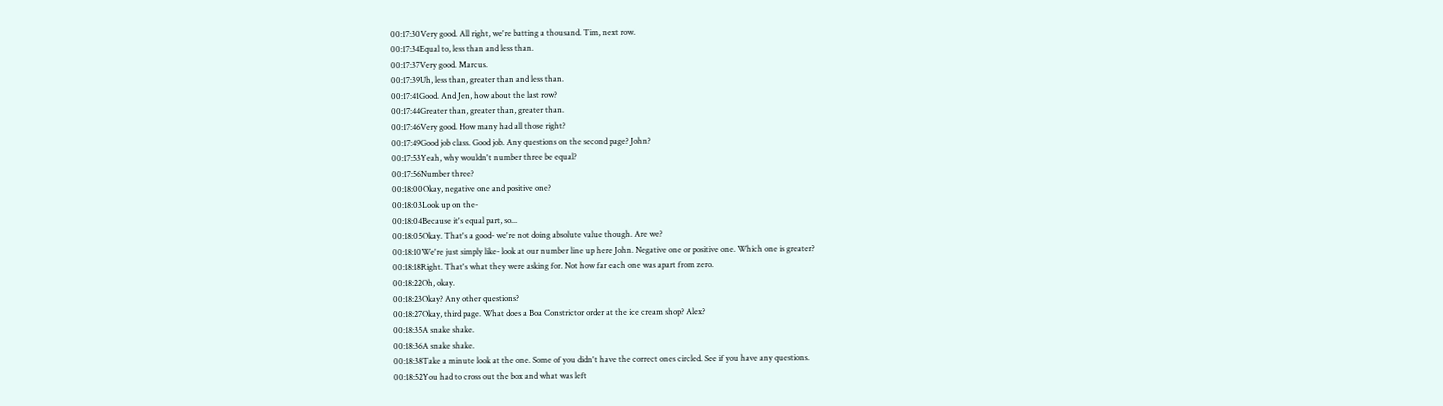00:17:30Very good. All right, we're batting a thousand. Tim, next row.
00:17:34Equal to, less than and less than.
00:17:37Very good. Marcus.
00:17:39Uh, less than, greater than and less than.
00:17:41Good. And Jen, how about the last row?
00:17:44Greater than, greater than, greater than.
00:17:46Very good. How many had all those right?
00:17:49Good job class. Good job. Any questions on the second page? John?
00:17:53Yeah, why wouldn't number three be equal?
00:17:56Number three?
00:18:00Okay, negative one and positive one?
00:18:03Look up on the-
00:18:04Because it's equal part, so...
00:18:05Okay. That's a good- we're not doing absolute value though. Are we?
00:18:10We're just simply like- look at our number line up here John. Negative one or positive one. Which one is greater?
00:18:18Right. That's what they were asking for. Not how far each one was apart from zero.
00:18:22Oh, okay.
00:18:23Okay? Any other questions?
00:18:27Okay, third page. What does a Boa Constrictor order at the ice cream shop? Alex?
00:18:35A snake shake.
00:18:36A snake shake.
00:18:38Take a minute look at the one. Some of you didn't have the correct ones circled. See if you have any questions.
00:18:52You had to cross out the box and what was left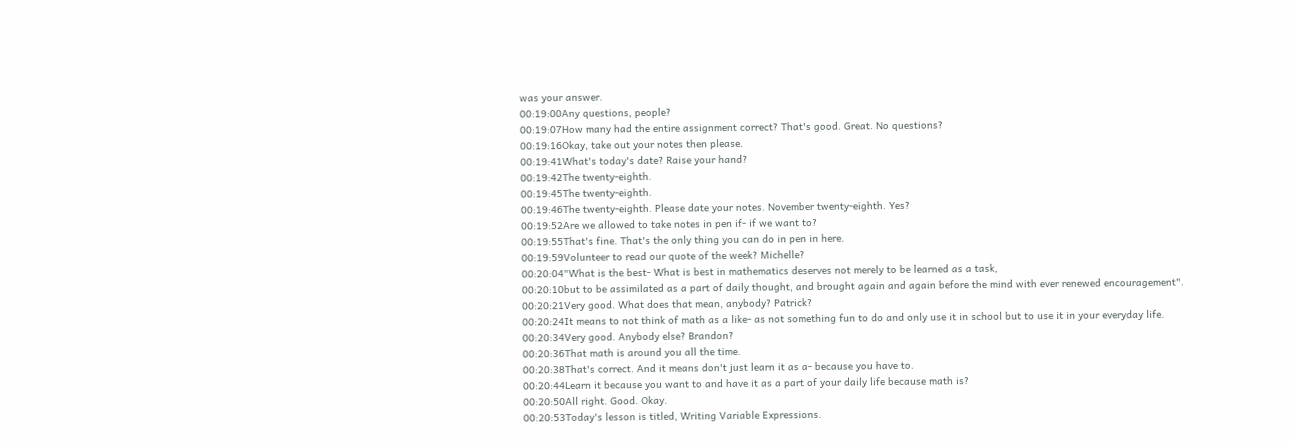was your answer.
00:19:00Any questions, people?
00:19:07How many had the entire assignment correct? That's good. Great. No questions?
00:19:16Okay, take out your notes then please.
00:19:41What's today's date? Raise your hand?
00:19:42The twenty-eighth.
00:19:45The twenty-eighth.
00:19:46The twenty-eighth. Please date your notes. November twenty-eighth. Yes?
00:19:52Are we allowed to take notes in pen if- if we want to?
00:19:55That's fine. That's the only thing you can do in pen in here.
00:19:59Volunteer to read our quote of the week? Michelle?
00:20:04"What is the best- What is best in mathematics deserves not merely to be learned as a task,
00:20:10but to be assimilated as a part of daily thought, and brought again and again before the mind with ever renewed encouragement".
00:20:21Very good. What does that mean, anybody? Patrick?
00:20:24It means to not think of math as a like- as not something fun to do and only use it in school but to use it in your everyday life.
00:20:34Very good. Anybody else? Brandon?
00:20:36That math is around you all the time.
00:20:38That's correct. And it means don't just learn it as a- because you have to.
00:20:44Learn it because you want to and have it as a part of your daily life because math is?
00:20:50All right. Good. Okay.
00:20:53Today's lesson is titled, Writing Variable Expressions.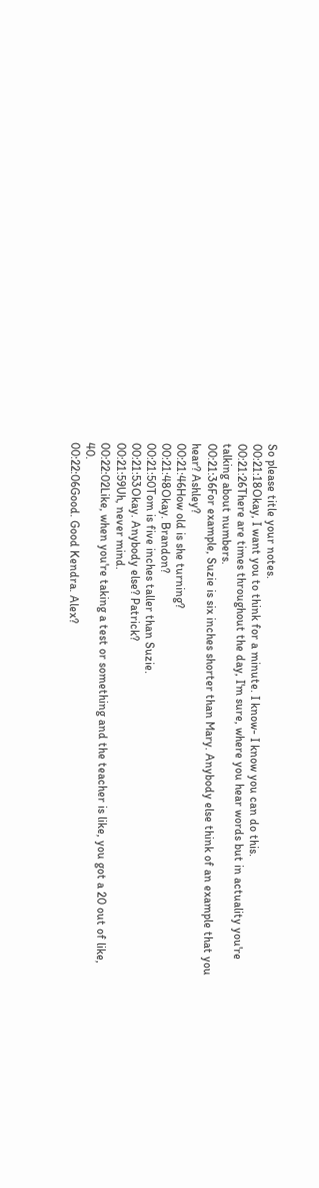So please title your notes.
00:21:18Okay, I want you to think for a minute. I know- I know you can do this.
00:21:26There are times throughout the day, I'm sure, where you hear words but in actuality you're talking about numbers.
00:21:36For example, Suzie is six inches shorter than Mary. Anybody else think of an example that you hear? Ashley?
00:21:46How old is she turning?
00:21:48Okay. Brandon?
00:21:50Tom is five inches taller than Suzie.
00:21:53Okay. Anybody else? Patrick?
00:21:59Uh, never mind.
00:22:02Like, when you're taking a test or something and the teacher is like, you got a 20 out of like, 40.
00:22:06Good. Good Kendra. Alex?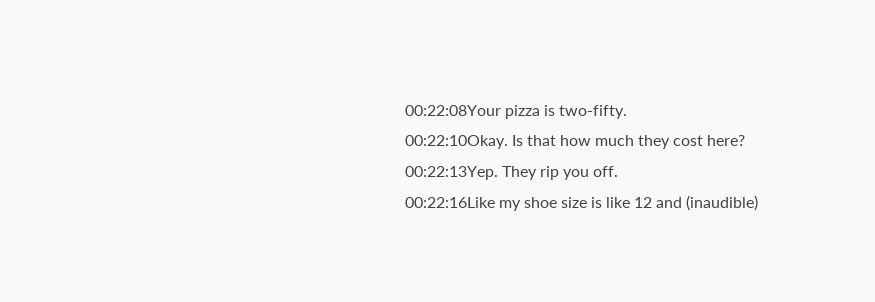00:22:08Your pizza is two-fifty.
00:22:10Okay. Is that how much they cost here?
00:22:13Yep. They rip you off.
00:22:16Like my shoe size is like 12 and (inaudible)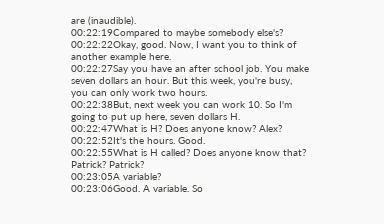are (inaudible).
00:22:19Compared to maybe somebody else's?
00:22:22Okay, good. Now, I want you to think of another example here.
00:22:27Say you have an after school job. You make seven dollars an hour. But this week, you're busy, you can only work two hours.
00:22:38But, next week you can work 10. So I'm going to put up here, seven dollars H.
00:22:47What is H? Does anyone know? Alex?
00:22:52It's the hours. Good.
00:22:55What is H called? Does anyone know that? Patrick? Patrick?
00:23:05A variable?
00:23:06Good. A variable. So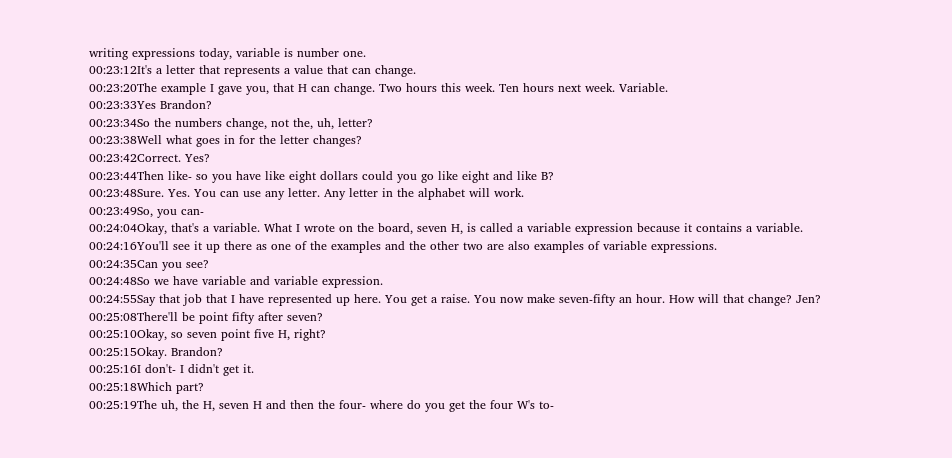writing expressions today, variable is number one.
00:23:12It's a letter that represents a value that can change.
00:23:20The example I gave you, that H can change. Two hours this week. Ten hours next week. Variable.
00:23:33Yes Brandon?
00:23:34So the numbers change, not the, uh, letter?
00:23:38Well what goes in for the letter changes?
00:23:42Correct. Yes?
00:23:44Then like- so you have like eight dollars could you go like eight and like B?
00:23:48Sure. Yes. You can use any letter. Any letter in the alphabet will work.
00:23:49So, you can-
00:24:04Okay, that's a variable. What I wrote on the board, seven H, is called a variable expression because it contains a variable.
00:24:16You'll see it up there as one of the examples and the other two are also examples of variable expressions.
00:24:35Can you see?
00:24:48So we have variable and variable expression.
00:24:55Say that job that I have represented up here. You get a raise. You now make seven-fifty an hour. How will that change? Jen?
00:25:08There'll be point fifty after seven?
00:25:10Okay, so seven point five H, right?
00:25:15Okay. Brandon?
00:25:16I don't- I didn't get it.
00:25:18Which part?
00:25:19The uh, the H, seven H and then the four- where do you get the four W's to-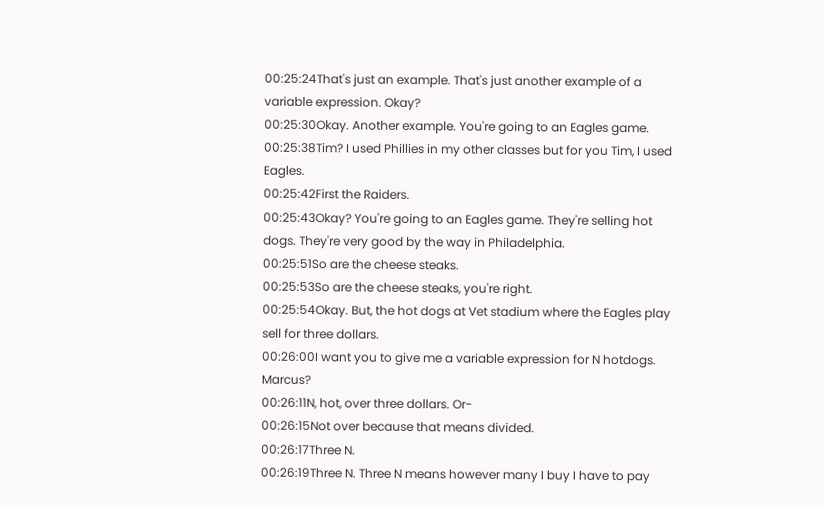00:25:24That's just an example. That's just another example of a variable expression. Okay?
00:25:30Okay. Another example. You're going to an Eagles game.
00:25:38Tim? I used Phillies in my other classes but for you Tim, I used Eagles.
00:25:42First the Raiders.
00:25:43Okay? You're going to an Eagles game. They're selling hot dogs. They're very good by the way in Philadelphia.
00:25:51So are the cheese steaks.
00:25:53So are the cheese steaks, you're right.
00:25:54Okay. But, the hot dogs at Vet stadium where the Eagles play sell for three dollars.
00:26:00I want you to give me a variable expression for N hotdogs. Marcus?
00:26:11N, hot, over three dollars. Or-
00:26:15Not over because that means divided.
00:26:17Three N.
00:26:19Three N. Three N means however many I buy I have to pay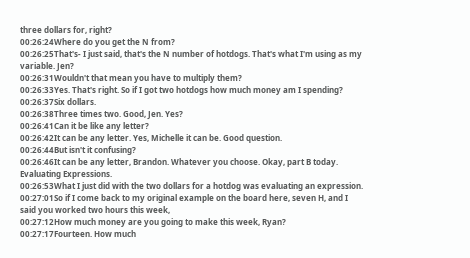three dollars for, right?
00:26:24Where do you get the N from?
00:26:25That's- I just said, that's the N number of hotdogs. That's what I'm using as my variable. Jen?
00:26:31Wouldn't that mean you have to multiply them?
00:26:33Yes. That's right. So if I got two hotdogs how much money am I spending?
00:26:37Six dollars.
00:26:38Three times two. Good, Jen. Yes?
00:26:41Can it be like any letter?
00:26:42It can be any letter. Yes, Michelle it can be. Good question.
00:26:44But isn't it confusing?
00:26:46It can be any letter, Brandon. Whatever you choose. Okay, part B today. Evaluating Expressions.
00:26:53What I just did with the two dollars for a hotdog was evaluating an expression.
00:27:01So if I come back to my original example on the board here, seven H, and I said you worked two hours this week,
00:27:12How much money are you going to make this week, Ryan?
00:27:17Fourteen. How much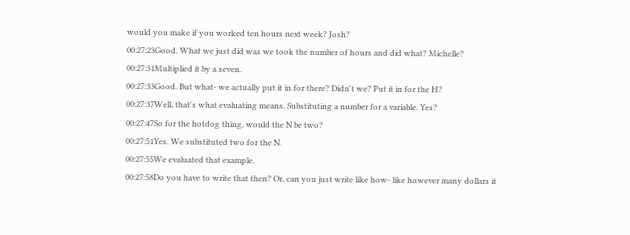would you make if you worked ten hours next week? Josh?
00:27:23Good. What we just did was we took the number of hours and did what? Michelle?
00:27:31Multiplied it by a seven.
00:27:33Good. But what- we actually put it in for there? Didn't we? Put it in for the H?
00:27:37Well, that's what evaluating means. Substituting a number for a variable. Yes?
00:27:47So for the hotdog thing, would the N be two?
00:27:51Yes. We substituted two for the N.
00:27:55We evaluated that example.
00:27:58Do you have to write that then? Or, can you just write like how- like however many dollars it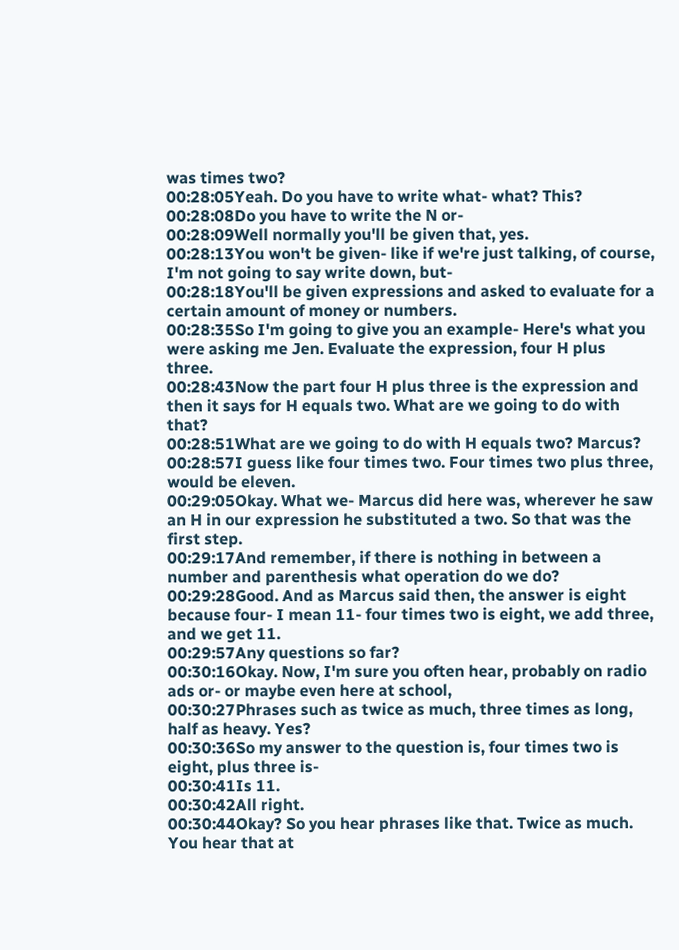was times two?
00:28:05Yeah. Do you have to write what- what? This?
00:28:08Do you have to write the N or-
00:28:09Well normally you'll be given that, yes.
00:28:13You won't be given- like if we're just talking, of course, I'm not going to say write down, but-
00:28:18You'll be given expressions and asked to evaluate for a certain amount of money or numbers.
00:28:35So I'm going to give you an example- Here's what you were asking me Jen. Evaluate the expression, four H plus three.
00:28:43Now the part four H plus three is the expression and then it says for H equals two. What are we going to do with that?
00:28:51What are we going to do with H equals two? Marcus?
00:28:57I guess like four times two. Four times two plus three, would be eleven.
00:29:05Okay. What we- Marcus did here was, wherever he saw an H in our expression he substituted a two. So that was the first step.
00:29:17And remember, if there is nothing in between a number and parenthesis what operation do we do?
00:29:28Good. And as Marcus said then, the answer is eight because four- I mean 11- four times two is eight, we add three, and we get 11.
00:29:57Any questions so far?
00:30:16Okay. Now, I'm sure you often hear, probably on radio ads or- or maybe even here at school,
00:30:27Phrases such as twice as much, three times as long, half as heavy. Yes?
00:30:36So my answer to the question is, four times two is eight, plus three is-
00:30:41Is 11.
00:30:42All right.
00:30:44Okay? So you hear phrases like that. Twice as much. You hear that at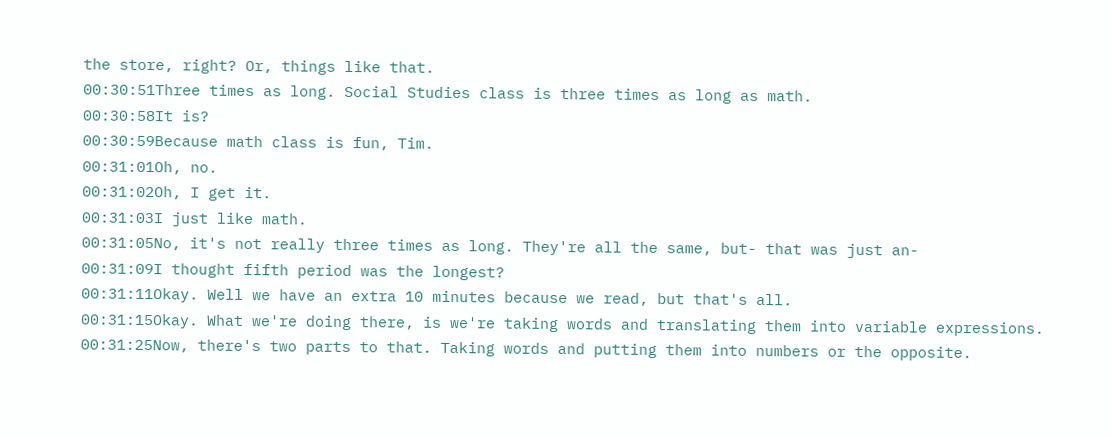the store, right? Or, things like that.
00:30:51Three times as long. Social Studies class is three times as long as math.
00:30:58It is?
00:30:59Because math class is fun, Tim.
00:31:01Oh, no.
00:31:02Oh, I get it.
00:31:03I just like math.
00:31:05No, it's not really three times as long. They're all the same, but- that was just an-
00:31:09I thought fifth period was the longest?
00:31:11Okay. Well we have an extra 10 minutes because we read, but that's all.
00:31:15Okay. What we're doing there, is we're taking words and translating them into variable expressions.
00:31:25Now, there's two parts to that. Taking words and putting them into numbers or the opposite.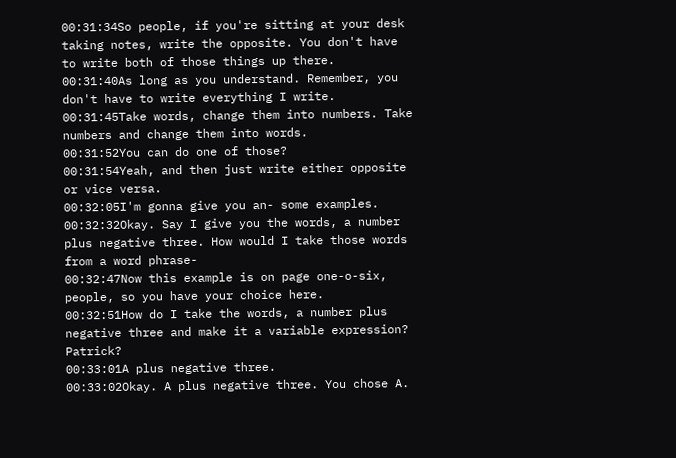00:31:34So people, if you're sitting at your desk taking notes, write the opposite. You don't have to write both of those things up there.
00:31:40As long as you understand. Remember, you don't have to write everything I write.
00:31:45Take words, change them into numbers. Take numbers and change them into words.
00:31:52You can do one of those?
00:31:54Yeah, and then just write either opposite or vice versa.
00:32:05I'm gonna give you an- some examples.
00:32:32Okay. Say I give you the words, a number plus negative three. How would I take those words from a word phrase-
00:32:47Now this example is on page one-o-six, people, so you have your choice here.
00:32:51How do I take the words, a number plus negative three and make it a variable expression? Patrick?
00:33:01A plus negative three.
00:33:02Okay. A plus negative three. You chose A.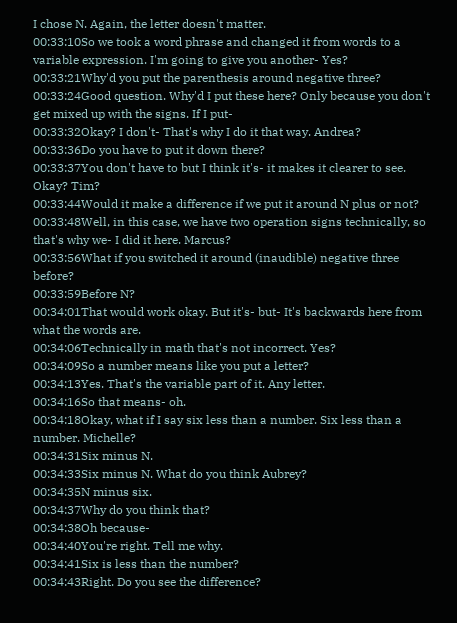I chose N. Again, the letter doesn't matter.
00:33:10So we took a word phrase and changed it from words to a variable expression. I'm going to give you another- Yes?
00:33:21Why'd you put the parenthesis around negative three?
00:33:24Good question. Why'd I put these here? Only because you don't get mixed up with the signs. If I put-
00:33:32Okay? I don't- That's why I do it that way. Andrea?
00:33:36Do you have to put it down there?
00:33:37You don't have to but I think it's- it makes it clearer to see. Okay? Tim?
00:33:44Would it make a difference if we put it around N plus or not?
00:33:48Well, in this case, we have two operation signs technically, so that's why we- I did it here. Marcus?
00:33:56What if you switched it around (inaudible) negative three before?
00:33:59Before N?
00:34:01That would work okay. But it's- but- It's backwards here from what the words are.
00:34:06Technically in math that's not incorrect. Yes?
00:34:09So a number means like you put a letter?
00:34:13Yes. That's the variable part of it. Any letter.
00:34:16So that means- oh.
00:34:18Okay, what if I say six less than a number. Six less than a number. Michelle?
00:34:31Six minus N.
00:34:33Six minus N. What do you think Aubrey?
00:34:35N minus six.
00:34:37Why do you think that?
00:34:38Oh because-
00:34:40You're right. Tell me why.
00:34:41Six is less than the number?
00:34:43Right. Do you see the difference?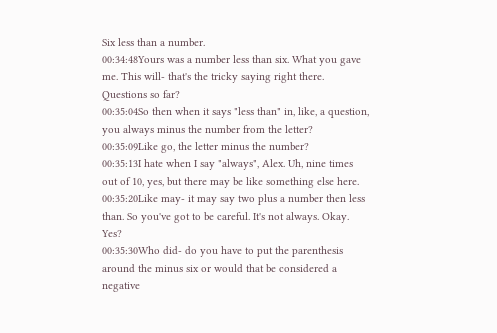Six less than a number.
00:34:48Yours was a number less than six. What you gave me. This will- that's the tricky saying right there. Questions so far?
00:35:04So then when it says "less than" in, like, a question, you always minus the number from the letter?
00:35:09Like go, the letter minus the number?
00:35:13I hate when I say "always", Alex. Uh, nine times out of 10, yes, but there may be like something else here.
00:35:20Like may- it may say two plus a number then less than. So you've got to be careful. It's not always. Okay. Yes?
00:35:30Who did- do you have to put the parenthesis around the minus six or would that be considered a negative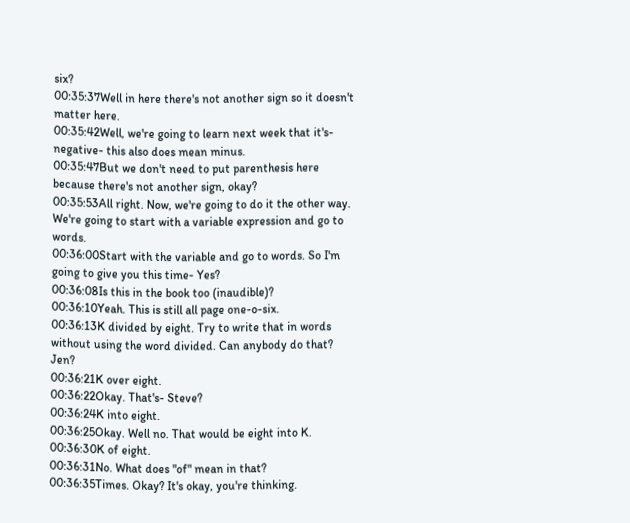six?
00:35:37Well in here there's not another sign so it doesn't matter here.
00:35:42Well, we're going to learn next week that it's- negative- this also does mean minus.
00:35:47But we don't need to put parenthesis here because there's not another sign, okay?
00:35:53All right. Now, we're going to do it the other way. We're going to start with a variable expression and go to words.
00:36:00Start with the variable and go to words. So I'm going to give you this time- Yes?
00:36:08Is this in the book too (inaudible)?
00:36:10Yeah. This is still all page one-o-six.
00:36:13K divided by eight. Try to write that in words without using the word divided. Can anybody do that? Jen?
00:36:21K over eight.
00:36:22Okay. That's- Steve?
00:36:24K into eight.
00:36:25Okay. Well no. That would be eight into K.
00:36:30K of eight.
00:36:31No. What does "of" mean in that?
00:36:35Times. Okay? It's okay, you're thinking.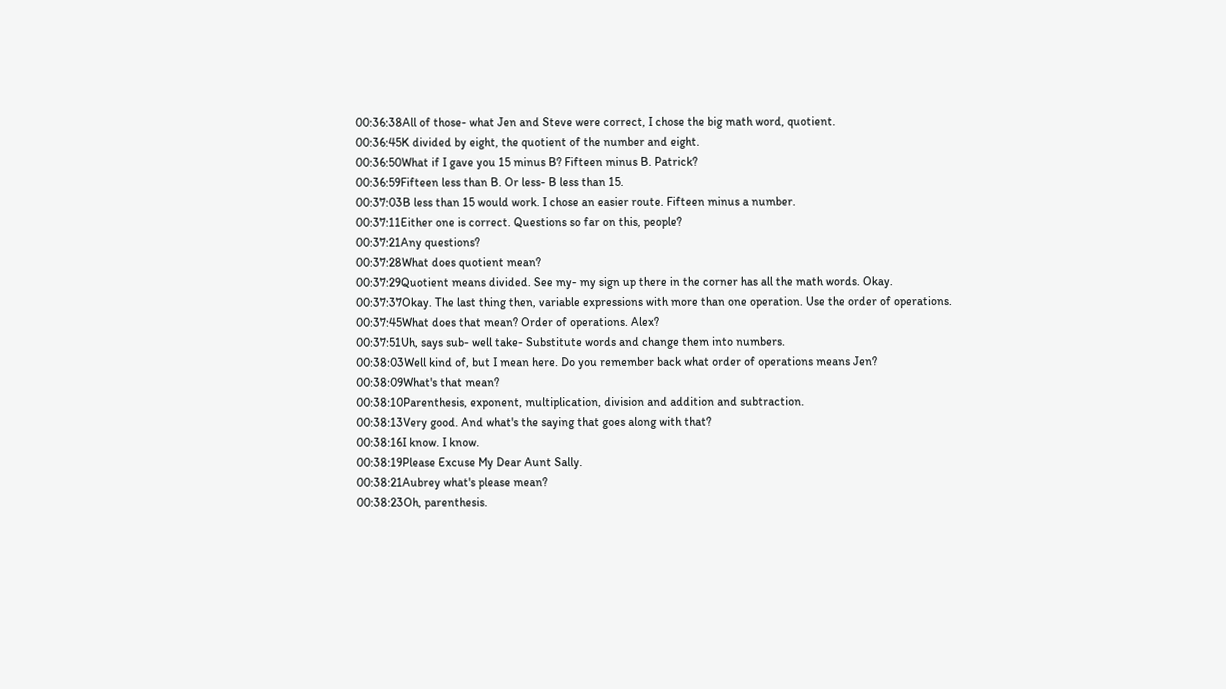00:36:38All of those- what Jen and Steve were correct, I chose the big math word, quotient.
00:36:45K divided by eight, the quotient of the number and eight.
00:36:50What if I gave you 15 minus B? Fifteen minus B. Patrick?
00:36:59Fifteen less than B. Or less- B less than 15.
00:37:03B less than 15 would work. I chose an easier route. Fifteen minus a number.
00:37:11Either one is correct. Questions so far on this, people?
00:37:21Any questions?
00:37:28What does quotient mean?
00:37:29Quotient means divided. See my- my sign up there in the corner has all the math words. Okay.
00:37:37Okay. The last thing then, variable expressions with more than one operation. Use the order of operations.
00:37:45What does that mean? Order of operations. Alex?
00:37:51Uh, says sub- well take- Substitute words and change them into numbers.
00:38:03Well kind of, but I mean here. Do you remember back what order of operations means Jen?
00:38:09What's that mean?
00:38:10Parenthesis, exponent, multiplication, division and addition and subtraction.
00:38:13Very good. And what's the saying that goes along with that?
00:38:16I know. I know.
00:38:19Please Excuse My Dear Aunt Sally.
00:38:21Aubrey what's please mean?
00:38:23Oh, parenthesis.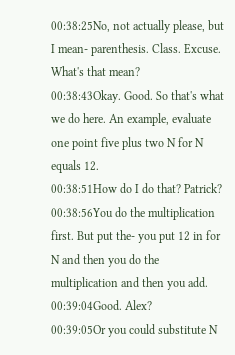00:38:25No, not actually please, but I mean- parenthesis. Class. Excuse. What's that mean?
00:38:43Okay. Good. So that's what we do here. An example, evaluate one point five plus two N for N equals 12.
00:38:51How do I do that? Patrick?
00:38:56You do the multiplication first. But put the- you put 12 in for N and then you do the multiplication and then you add.
00:39:04Good. Alex?
00:39:05Or you could substitute N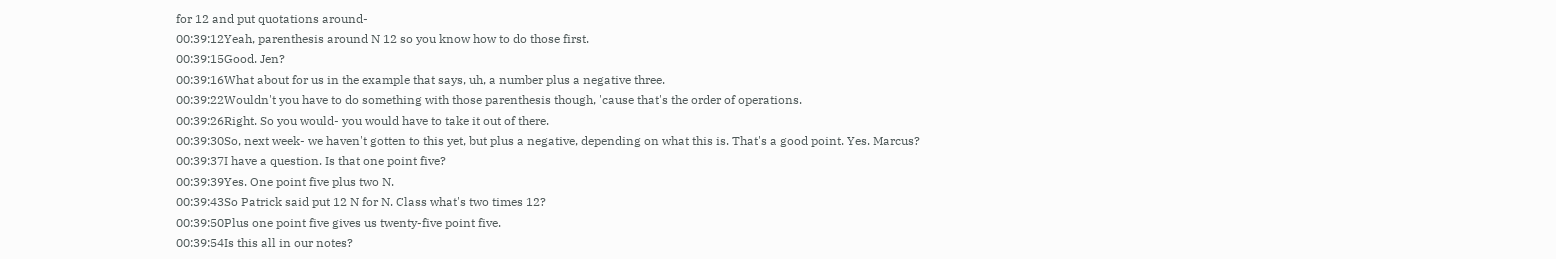for 12 and put quotations around-
00:39:12Yeah, parenthesis around N 12 so you know how to do those first.
00:39:15Good. Jen?
00:39:16What about for us in the example that says, uh, a number plus a negative three.
00:39:22Wouldn't you have to do something with those parenthesis though, 'cause that's the order of operations.
00:39:26Right. So you would- you would have to take it out of there.
00:39:30So, next week- we haven't gotten to this yet, but plus a negative, depending on what this is. That's a good point. Yes. Marcus?
00:39:37I have a question. Is that one point five?
00:39:39Yes. One point five plus two N.
00:39:43So Patrick said put 12 N for N. Class what's two times 12?
00:39:50Plus one point five gives us twenty-five point five.
00:39:54Is this all in our notes?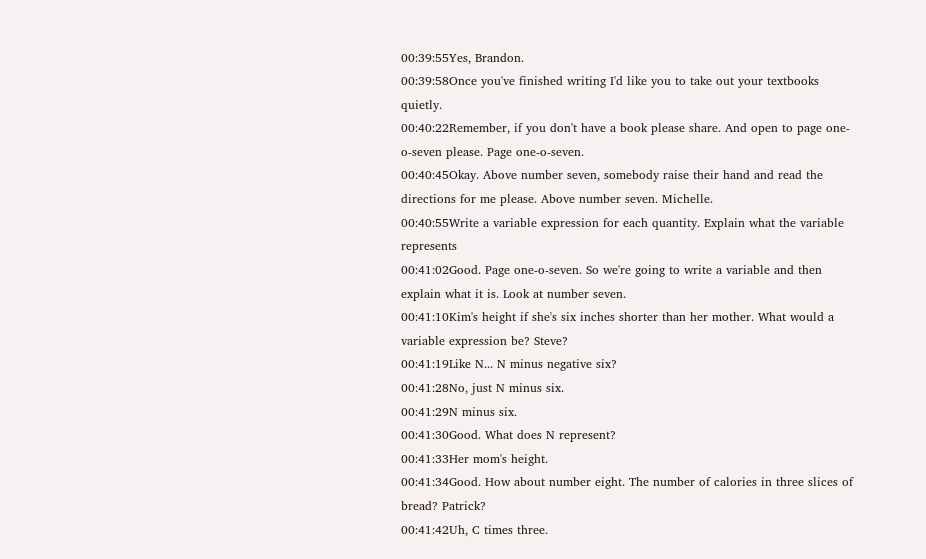00:39:55Yes, Brandon.
00:39:58Once you've finished writing I'd like you to take out your textbooks quietly.
00:40:22Remember, if you don't have a book please share. And open to page one-o-seven please. Page one-o-seven.
00:40:45Okay. Above number seven, somebody raise their hand and read the directions for me please. Above number seven. Michelle.
00:40:55Write a variable expression for each quantity. Explain what the variable represents
00:41:02Good. Page one-o-seven. So we're going to write a variable and then explain what it is. Look at number seven.
00:41:10Kim's height if she's six inches shorter than her mother. What would a variable expression be? Steve?
00:41:19Like N... N minus negative six?
00:41:28No, just N minus six.
00:41:29N minus six.
00:41:30Good. What does N represent?
00:41:33Her mom's height.
00:41:34Good. How about number eight. The number of calories in three slices of bread? Patrick?
00:41:42Uh, C times three.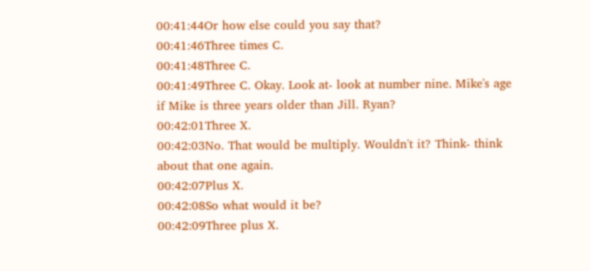00:41:44Or how else could you say that?
00:41:46Three times C.
00:41:48Three C.
00:41:49Three C. Okay. Look at- look at number nine. Mike's age if Mike is three years older than Jill. Ryan?
00:42:01Three X.
00:42:03No. That would be multiply. Wouldn't it? Think- think about that one again.
00:42:07Plus X.
00:42:08So what would it be?
00:42:09Three plus X.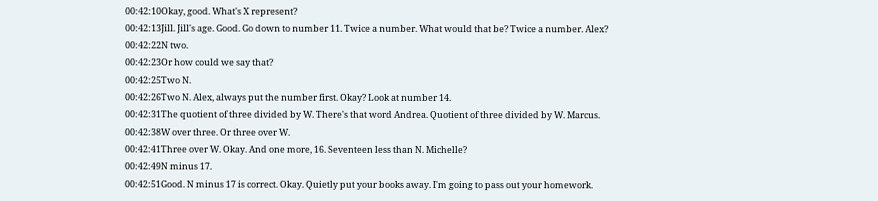00:42:10Okay, good. What's X represent?
00:42:13Jill. Jill's age. Good. Go down to number 11. Twice a number. What would that be? Twice a number. Alex?
00:42:22N two.
00:42:23Or how could we say that?
00:42:25Two N.
00:42:26Two N. Alex, always put the number first. Okay? Look at number 14.
00:42:31The quotient of three divided by W. There's that word Andrea. Quotient of three divided by W. Marcus.
00:42:38W over three. Or three over W.
00:42:41Three over W. Okay. And one more, 16. Seventeen less than N. Michelle?
00:42:49N minus 17.
00:42:51Good. N minus 17 is correct. Okay. Quietly put your books away. I'm going to pass out your homework.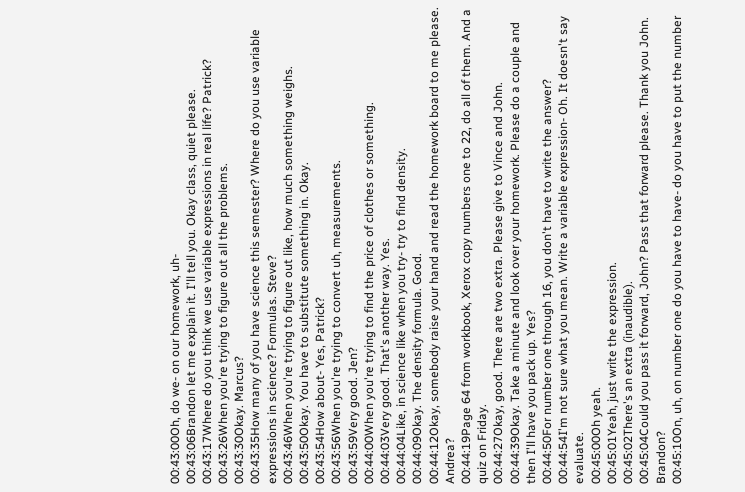00:43:00Oh, do we- on our homework, uh-
00:43:06Brandon let me explain it. I'll tell you. Okay class, quiet please.
00:43:17Where do you think we use variable expressions in real life? Patrick?
00:43:26When you're trying to figure out all the problems.
00:43:30Okay. Marcus?
00:43:35How many of you have science this semester? Where do you use variable expressions in science? Formulas. Steve?
00:43:46When you're trying to figure out like, how much something weighs.
00:43:50Okay. You have to substitute something in. Okay.
00:43:54How about- Yes, Patrick?
00:43:56When you're trying to convert uh, measurements.
00:43:59Very good. Jen?
00:44:00When you're trying to find the price of clothes or something.
00:44:03Very good. That's another way. Yes.
00:44:04Like, in science like when you try- try to find density.
00:44:09Okay. The density formula. Good.
00:44:12Okay, somebody raise your hand and read the homework board to me please. Andrea?
00:44:19Page 64 from workbook, Xerox copy numbers one to 22, do all of them. And a quiz on Friday.
00:44:27Okay, good. There are two extra. Please give to Vince and John.
00:44:39Okay. Take a minute and look over your homework. Please do a couple and then I'll have you pack up. Yes?
00:44:50For number one through 16, you don't have to write the answer?
00:44:54I'm not sure what you mean. Write a variable expression- Oh. It doesn't say evaluate.
00:45:00Oh yeah.
00:45:01Yeah, just write the expression.
00:45:02There's an extra (inaudible).
00:45:04Could you pass it forward, John? Pass that forward please. Thank you John. Brandon?
00:45:10On, uh, on number one do you have to have- do you have to put the number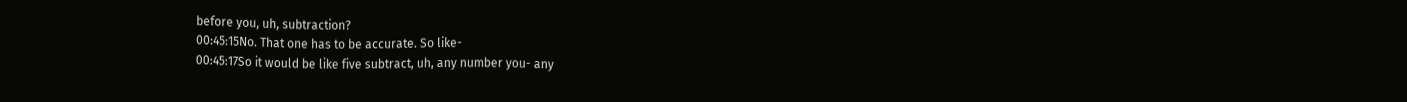before you, uh, subtraction?
00:45:15No. That one has to be accurate. So like-
00:45:17So it would be like five subtract, uh, any number you- any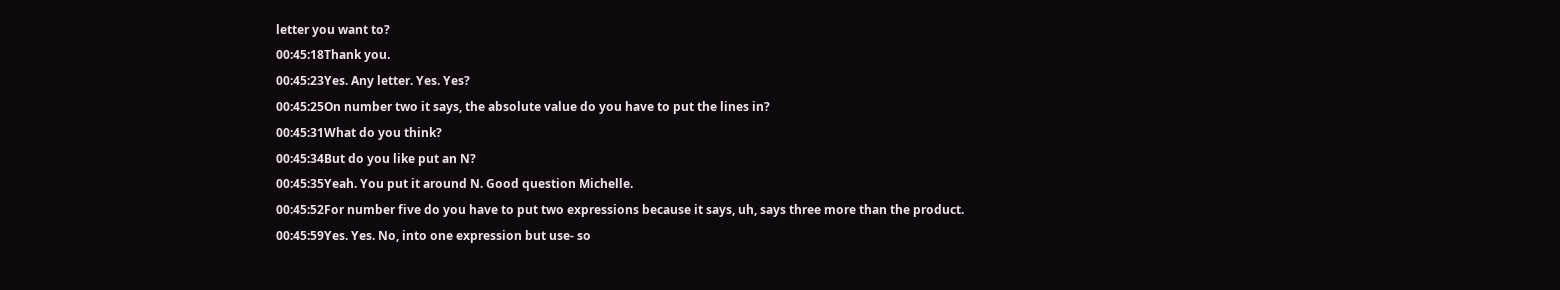letter you want to?
00:45:18Thank you.
00:45:23Yes. Any letter. Yes. Yes?
00:45:25On number two it says, the absolute value do you have to put the lines in?
00:45:31What do you think?
00:45:34But do you like put an N?
00:45:35Yeah. You put it around N. Good question Michelle.
00:45:52For number five do you have to put two expressions because it says, uh, says three more than the product.
00:45:59Yes. Yes. No, into one expression but use- so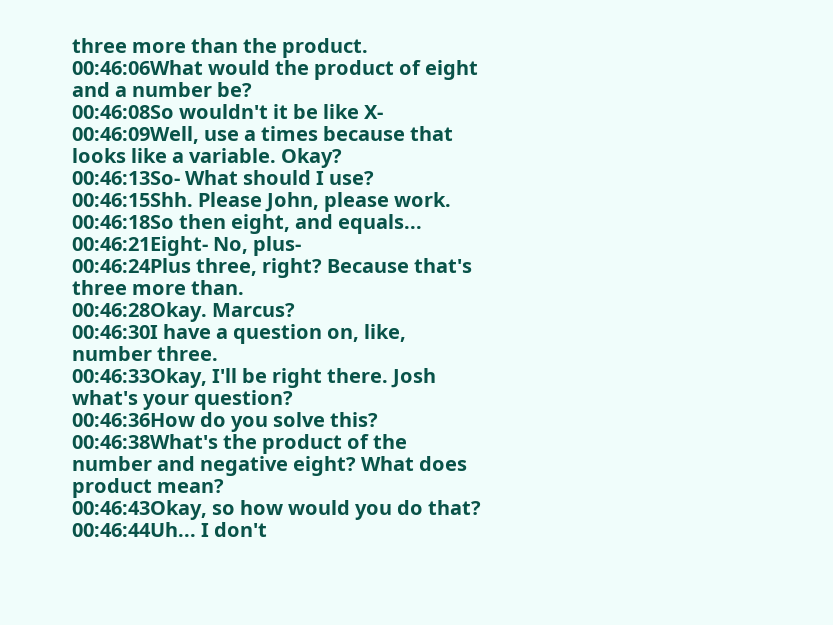three more than the product.
00:46:06What would the product of eight and a number be?
00:46:08So wouldn't it be like X-
00:46:09Well, use a times because that looks like a variable. Okay?
00:46:13So- What should I use?
00:46:15Shh. Please John, please work.
00:46:18So then eight, and equals...
00:46:21Eight- No, plus-
00:46:24Plus three, right? Because that's three more than.
00:46:28Okay. Marcus?
00:46:30I have a question on, like, number three.
00:46:33Okay, I'll be right there. Josh what's your question?
00:46:36How do you solve this?
00:46:38What's the product of the number and negative eight? What does product mean?
00:46:43Okay, so how would you do that?
00:46:44Uh... I don't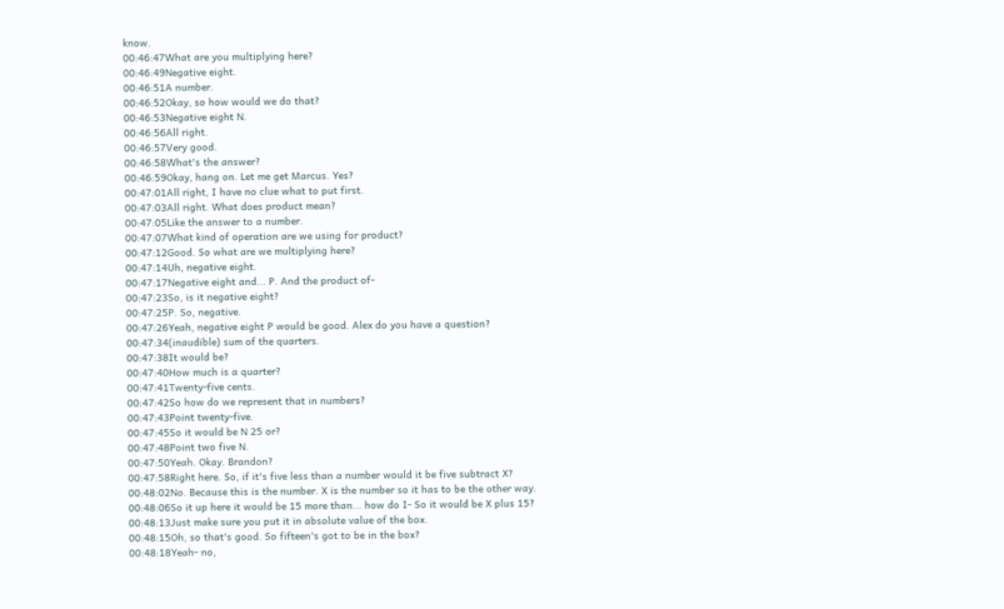know.
00:46:47What are you multiplying here?
00:46:49Negative eight.
00:46:51A number.
00:46:52Okay, so how would we do that?
00:46:53Negative eight N.
00:46:56All right.
00:46:57Very good.
00:46:58What's the answer?
00:46:59Okay, hang on. Let me get Marcus. Yes?
00:47:01All right, I have no clue what to put first.
00:47:03All right. What does product mean?
00:47:05Like the answer to a number.
00:47:07What kind of operation are we using for product?
00:47:12Good. So what are we multiplying here?
00:47:14Uh, negative eight.
00:47:17Negative eight and... P. And the product of-
00:47:23So, is it negative eight?
00:47:25P. So, negative.
00:47:26Yeah, negative eight P would be good. Alex do you have a question?
00:47:34(inaudible) sum of the quarters.
00:47:38It would be?
00:47:40How much is a quarter?
00:47:41Twenty-five cents.
00:47:42So how do we represent that in numbers?
00:47:43Point twenty-five.
00:47:45So it would be N 25 or?
00:47:48Point two five N.
00:47:50Yeah. Okay. Brandon?
00:47:58Right here. So, if it's five less than a number would it be five subtract X?
00:48:02No. Because this is the number. X is the number so it has to be the other way.
00:48:06So it up here it would be 15 more than... how do I- So it would be X plus 15?
00:48:13Just make sure you put it in absolute value of the box.
00:48:15Oh, so that's good. So fifteen's got to be in the box?
00:48:18Yeah- no,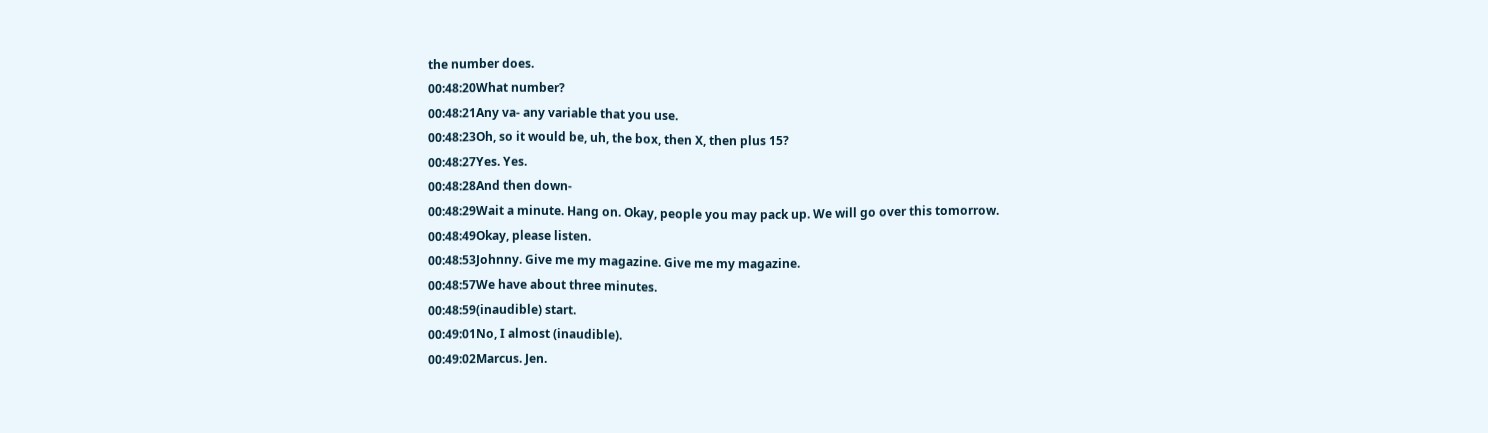the number does.
00:48:20What number?
00:48:21Any va- any variable that you use.
00:48:23Oh, so it would be, uh, the box, then X, then plus 15?
00:48:27Yes. Yes.
00:48:28And then down-
00:48:29Wait a minute. Hang on. Okay, people you may pack up. We will go over this tomorrow.
00:48:49Okay, please listen.
00:48:53Johnny. Give me my magazine. Give me my magazine.
00:48:57We have about three minutes.
00:48:59(inaudible) start.
00:49:01No, I almost (inaudible).
00:49:02Marcus. Jen.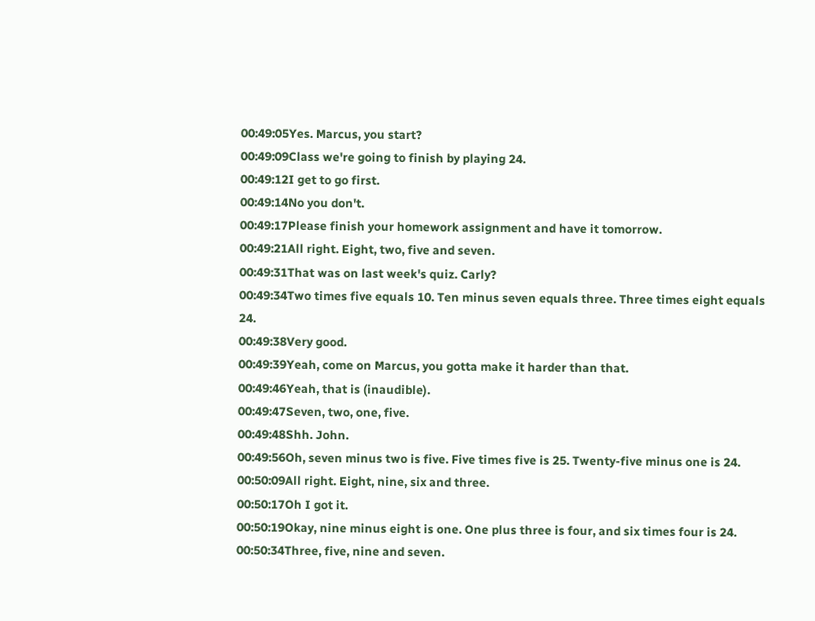00:49:05Yes. Marcus, you start?
00:49:09Class we're going to finish by playing 24.
00:49:12I get to go first.
00:49:14No you don't.
00:49:17Please finish your homework assignment and have it tomorrow.
00:49:21All right. Eight, two, five and seven.
00:49:31That was on last week's quiz. Carly?
00:49:34Two times five equals 10. Ten minus seven equals three. Three times eight equals 24.
00:49:38Very good.
00:49:39Yeah, come on Marcus, you gotta make it harder than that.
00:49:46Yeah, that is (inaudible).
00:49:47Seven, two, one, five.
00:49:48Shh. John.
00:49:56Oh, seven minus two is five. Five times five is 25. Twenty-five minus one is 24.
00:50:09All right. Eight, nine, six and three.
00:50:17Oh I got it.
00:50:19Okay, nine minus eight is one. One plus three is four, and six times four is 24.
00:50:34Three, five, nine and seven.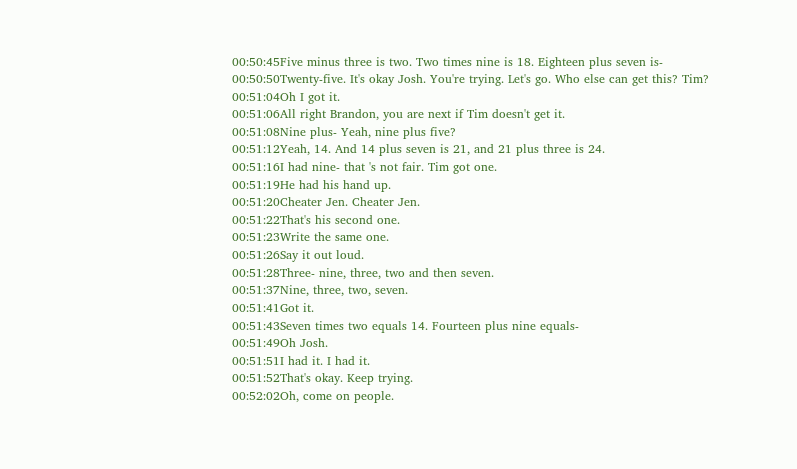00:50:45Five minus three is two. Two times nine is 18. Eighteen plus seven is-
00:50:50Twenty-five. It's okay Josh. You're trying. Let's go. Who else can get this? Tim?
00:51:04Oh I got it.
00:51:06All right Brandon, you are next if Tim doesn't get it.
00:51:08Nine plus- Yeah, nine plus five?
00:51:12Yeah, 14. And 14 plus seven is 21, and 21 plus three is 24.
00:51:16I had nine- that 's not fair. Tim got one.
00:51:19He had his hand up.
00:51:20Cheater Jen. Cheater Jen.
00:51:22That's his second one.
00:51:23Write the same one.
00:51:26Say it out loud.
00:51:28Three- nine, three, two and then seven.
00:51:37Nine, three, two, seven.
00:51:41Got it.
00:51:43Seven times two equals 14. Fourteen plus nine equals-
00:51:49Oh Josh.
00:51:51I had it. I had it.
00:51:52That's okay. Keep trying.
00:52:02Oh, come on people.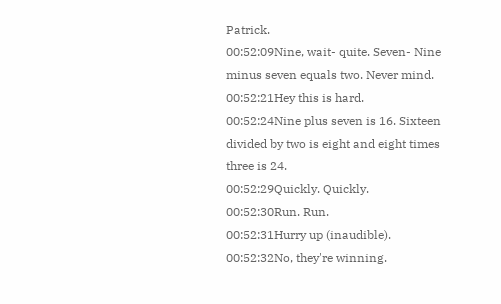Patrick.
00:52:09Nine, wait- quite. Seven- Nine minus seven equals two. Never mind.
00:52:21Hey this is hard.
00:52:24Nine plus seven is 16. Sixteen divided by two is eight and eight times three is 24.
00:52:29Quickly. Quickly.
00:52:30Run. Run.
00:52:31Hurry up (inaudible).
00:52:32No, they're winning.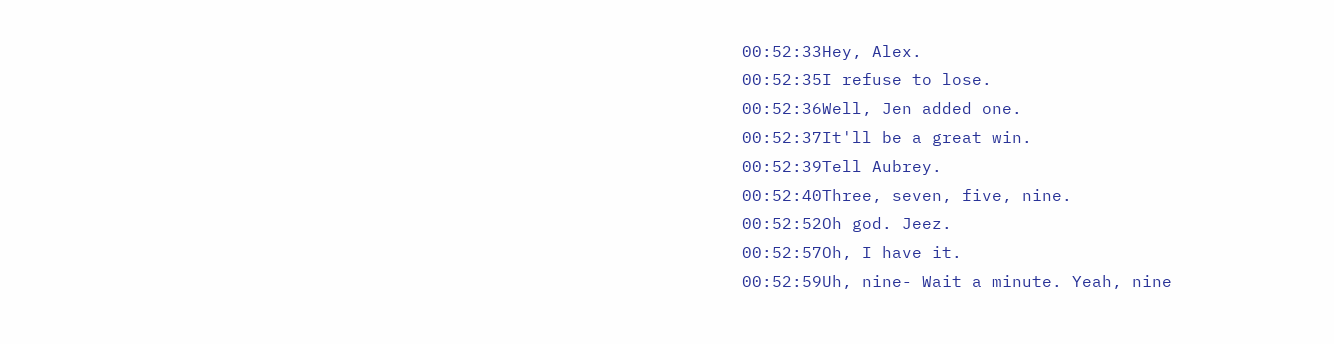00:52:33Hey, Alex.
00:52:35I refuse to lose.
00:52:36Well, Jen added one.
00:52:37It'll be a great win.
00:52:39Tell Aubrey.
00:52:40Three, seven, five, nine.
00:52:52Oh god. Jeez.
00:52:57Oh, I have it.
00:52:59Uh, nine- Wait a minute. Yeah, nine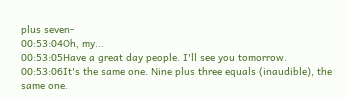plus seven-
00:53:04Oh, my...
00:53:05Have a great day people. I'll see you tomorrow.
00:53:06It's the same one. Nine plus three equals (inaudible), the same one.